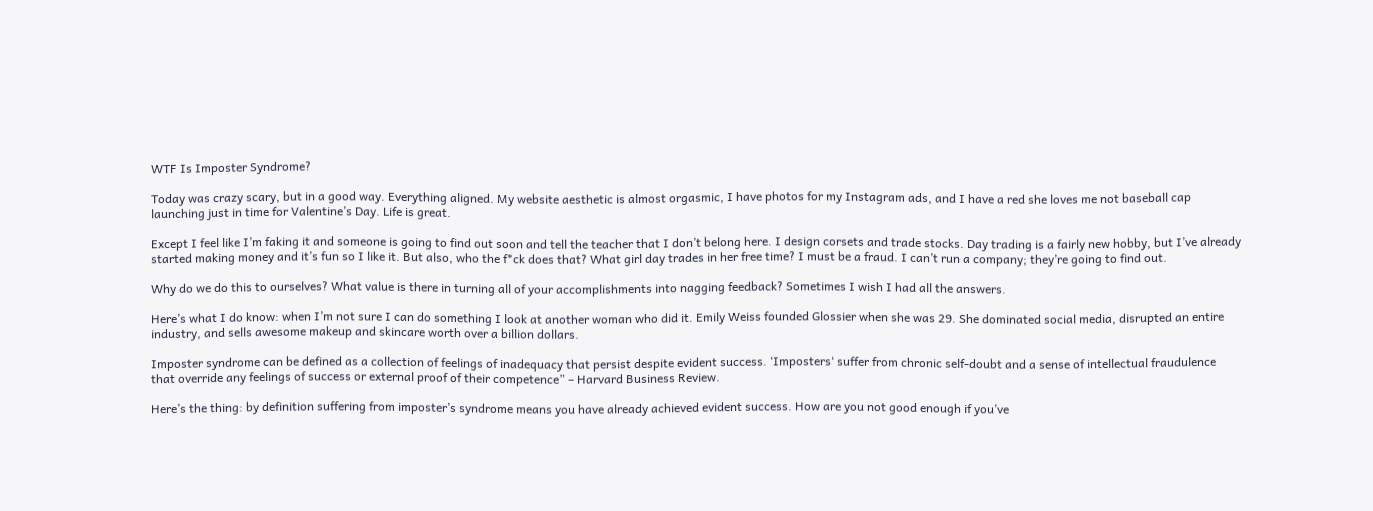WTF Is Imposter Syndrome?

Today was crazy scary, but in a good way. Everything aligned. My website aesthetic is almost orgasmic, I have photos for my Instagram ads, and I have a red she loves me not baseball cap launching just in time for Valentine’s Day. Life is great.

Except I feel like I’m faking it and someone is going to find out soon and tell the teacher that I don’t belong here. I design corsets and trade stocks. Day trading is a fairly new hobby, but I’ve already started making money and it’s fun so I like it. But also, who the f*ck does that? What girl day trades in her free time? I must be a fraud. I can’t run a company; they’re going to find out.

Why do we do this to ourselves? What value is there in turning all of your accomplishments into nagging feedback? Sometimes I wish I had all the answers.

Here’s what I do know: when I’m not sure I can do something I look at another woman who did it. Emily Weiss founded Glossier when she was 29. She dominated social media, disrupted an entire industry, and sells awesome makeup and skincare worth over a billion dollars.

Imposter syndrome can be defined as a collection of feelings of inadequacy that persist despite evident success. ‘Imposters‘ suffer from chronic self-doubt and a sense of intellectual fraudulence that override any feelings of success or external proof of their competence” – Harvard Business Review.

Here’s the thing: by definition suffering from imposter’s syndrome means you have already achieved evident success. How are you not good enough if you’ve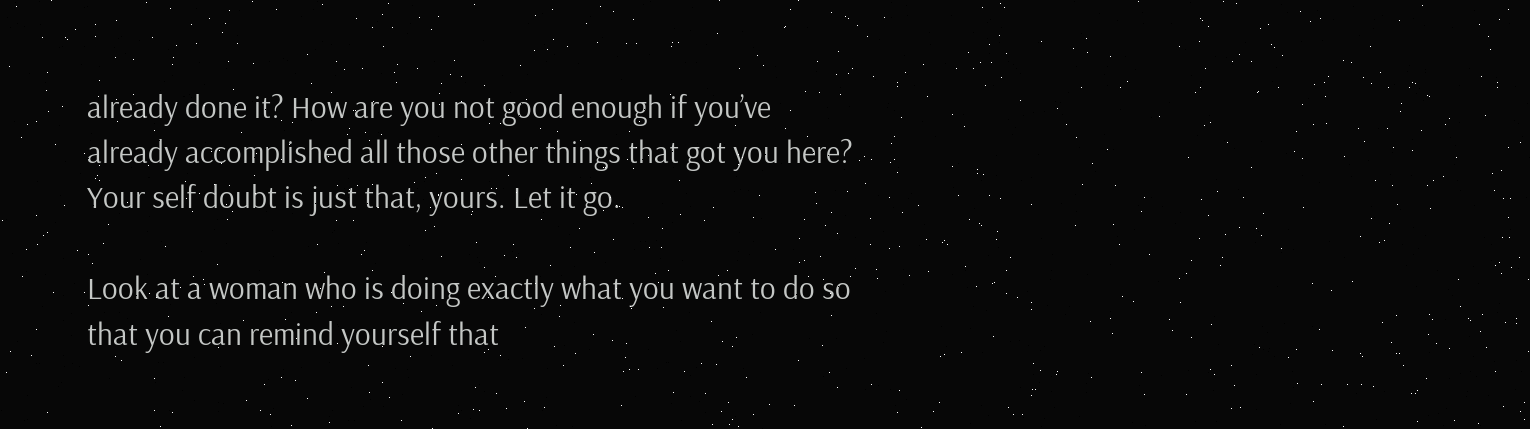already done it? How are you not good enough if you’ve already accomplished all those other things that got you here? Your self doubt is just that, yours. Let it go.

Look at a woman who is doing exactly what you want to do so that you can remind yourself that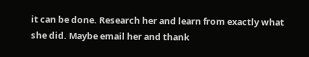it can be done. Research her and learn from exactly what she did. Maybe email her and thank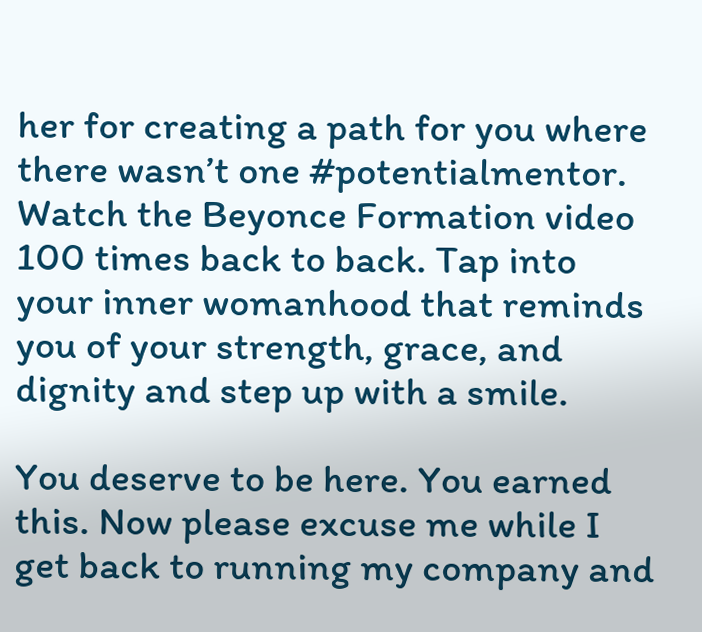her for creating a path for you where there wasn’t one #potentialmentor. Watch the Beyonce Formation video 100 times back to back. Tap into your inner womanhood that reminds you of your strength, grace, and dignity and step up with a smile.

You deserve to be here. You earned this. Now please excuse me while I get back to running my company and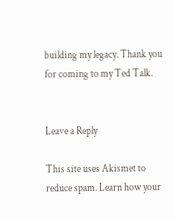building my legacy. Thank you for coming to my Ted Talk.


Leave a Reply

This site uses Akismet to reduce spam. Learn how your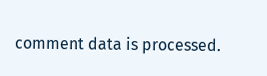comment data is processed.